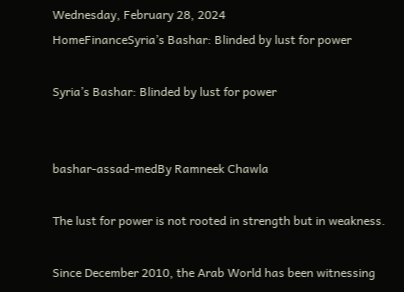Wednesday, February 28, 2024
HomeFinanceSyria’s Bashar: Blinded by lust for power

Syria’s Bashar: Blinded by lust for power


bashar-assad-medBy Ramneek Chawla

The lust for power is not rooted in strength but in weakness.

Since December 2010, the Arab World has been witnessing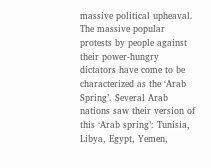massive political upheaval. The massive popular protests by people against their power-hungry dictators have come to be characterized as the ‘Arab Spring’. Several Arab nations saw their version of this ‘Arab spring’: Tunisia, Libya, Egypt, Yemen,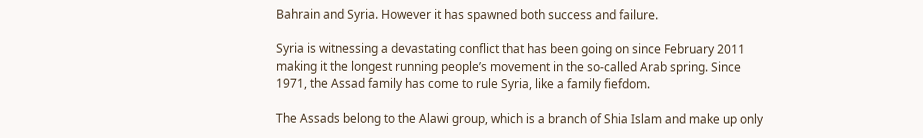Bahrain and Syria. However it has spawned both success and failure.

Syria is witnessing a devastating conflict that has been going on since February 2011 making it the longest running people’s movement in the so-called Arab spring. Since 1971, the Assad family has come to rule Syria, like a family fiefdom.

The Assads belong to the Alawi group, which is a branch of Shia Islam and make up only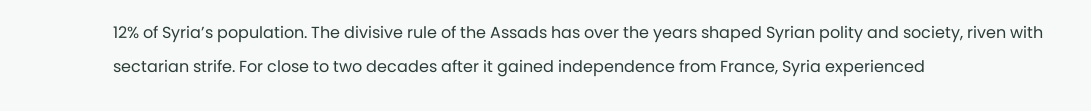12% of Syria’s population. The divisive rule of the Assads has over the years shaped Syrian polity and society, riven with sectarian strife. For close to two decades after it gained independence from France, Syria experienced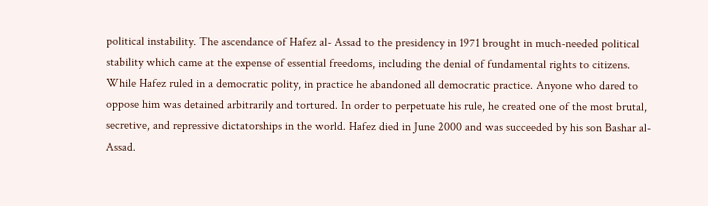political instability. The ascendance of Hafez al- Assad to the presidency in 1971 brought in much-needed political stability which came at the expense of essential freedoms, including the denial of fundamental rights to citizens. While Hafez ruled in a democratic polity, in practice he abandoned all democratic practice. Anyone who dared to oppose him was detained arbitrarily and tortured. In order to perpetuate his rule, he created one of the most brutal, secretive, and repressive dictatorships in the world. Hafez died in June 2000 and was succeeded by his son Bashar al-Assad.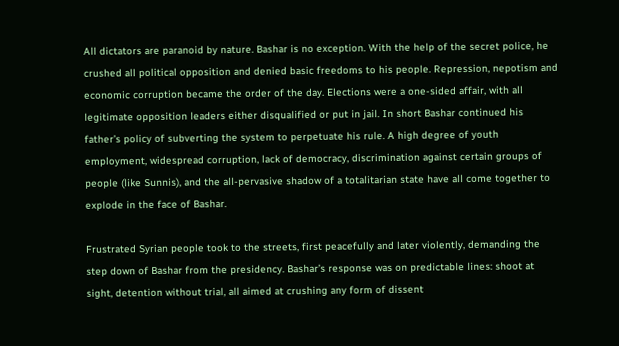All dictators are paranoid by nature. Bashar is no exception. With the help of the secret police, he crushed all political opposition and denied basic freedoms to his people. Repression, nepotism and economic corruption became the order of the day. Elections were a one-sided affair, with all legitimate opposition leaders either disqualified or put in jail. In short Bashar continued his father’s policy of subverting the system to perpetuate his rule. A high degree of youth employment, widespread corruption, lack of democracy, discrimination against certain groups of people (like Sunnis), and the all-pervasive shadow of a totalitarian state have all come together to explode in the face of Bashar.

Frustrated Syrian people took to the streets, first peacefully and later violently, demanding the step down of Bashar from the presidency. Bashar’s response was on predictable lines: shoot at sight, detention without trial, all aimed at crushing any form of dissent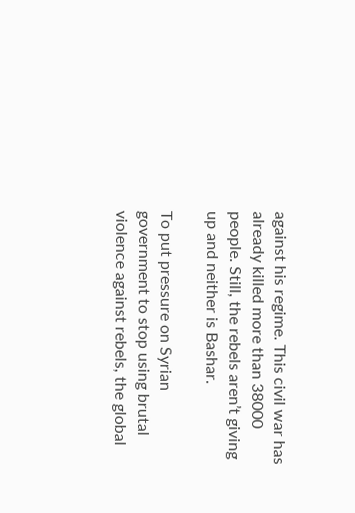against his regime. This civil war has already killed more than 38000 people. Still, the rebels aren’t giving up and neither is Bashar.

To put pressure on Syrian government to stop using brutal violence against rebels, the global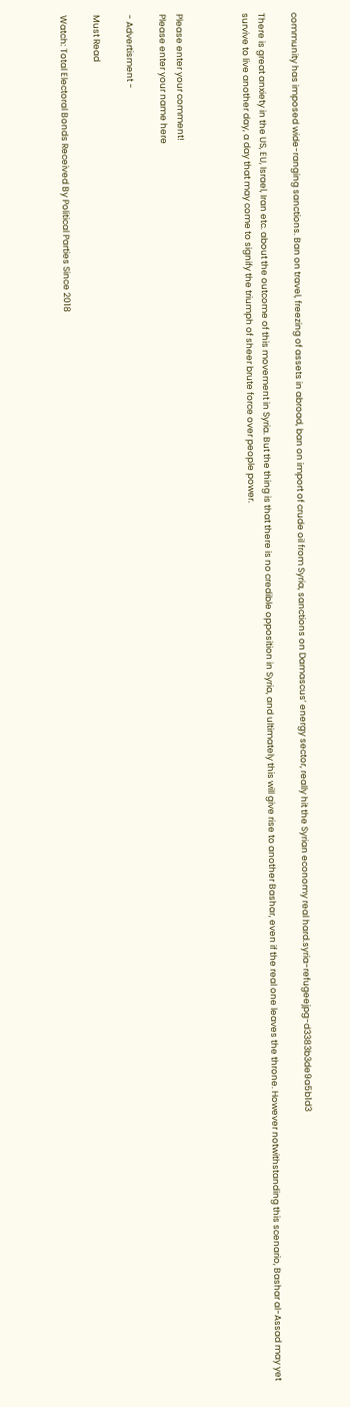community has imposed wide-ranging sanctions. Ban on travel, freezing of assets in abroad, ban on import of crude oil from Syria, sanctions on Damascus’ energy sector, really hit the Syrian economy real hard.syria-refugeejpg-d3383b3de9a5b1d3

There is great anxiety in the US, EU, Israel, Iran etc. about the outcome of this movement in Syria. But the thing is that there is no credible opposition in Syria, and ultimately this will give rise to another Bashar, even if the real one leaves the throne. However notwithstanding this scenario, Bashar al-Assad may yet survive to live another day, a day that may come to signify the triumph of sheer brute force over people power.



Please enter your comment!
Please enter your name here

- Advertisment -

Must Read

Watch: Total Electoral Bonds Received By Political Parties Since 2018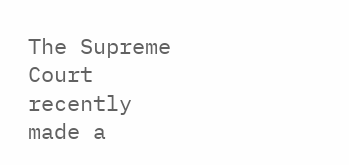The Supreme Court recently made a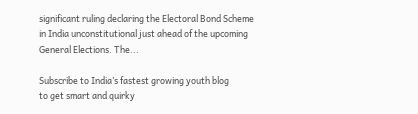significant ruling declaring the Electoral Bond Scheme in India unconstitutional just ahead of the upcoming General Elections. The...

Subscribe to India’s fastest growing youth blog
to get smart and quirky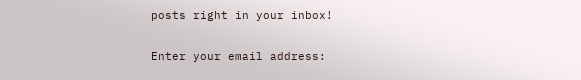posts right in your inbox!

Enter your email address: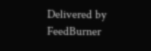Delivered by FeedBurner